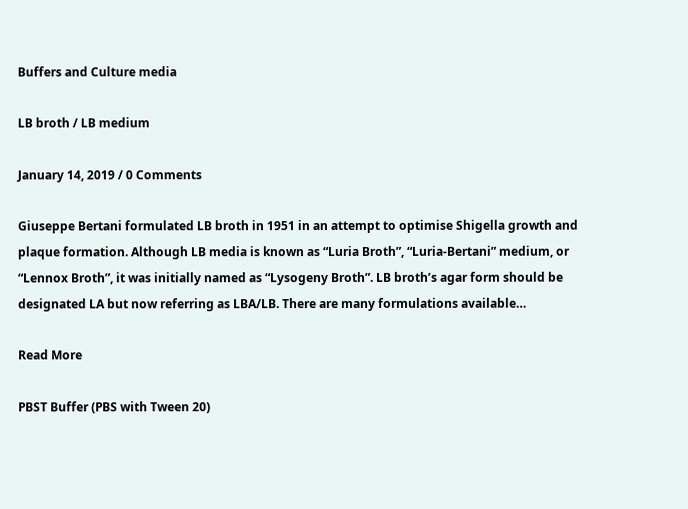Buffers and Culture media

LB broth / LB medium

January 14, 2019 / 0 Comments

Giuseppe Bertani formulated LB broth in 1951 in an attempt to optimise Shigella growth and plaque formation. Although LB media is known as “Luria Broth”, “Luria-Bertani” medium, or “Lennox Broth”, it was initially named as “Lysogeny Broth”. LB broth’s agar form should be designated LA but now referring as LBA/LB. There are many formulations available…

Read More

PBST Buffer (PBS with Tween 20)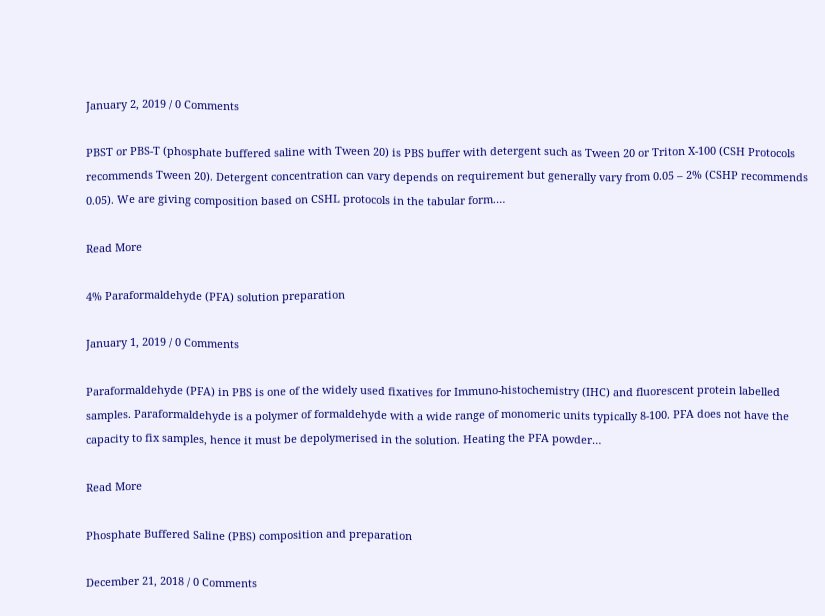January 2, 2019 / 0 Comments

PBST or PBS-T (phosphate buffered saline with Tween 20) is PBS buffer with detergent such as Tween 20 or Triton X-100 (CSH Protocols recommends Tween 20). Detergent concentration can vary depends on requirement but generally vary from 0.05 – 2% (CSHP recommends 0.05). We are giving composition based on CSHL protocols in the tabular form.…

Read More

4% Paraformaldehyde (PFA) solution preparation

January 1, 2019 / 0 Comments

Paraformaldehyde (PFA) in PBS is one of the widely used fixatives for Immuno-histochemistry (IHC) and fluorescent protein labelled samples. Paraformaldehyde is a polymer of formaldehyde with a wide range of monomeric units typically 8-100. PFA does not have the capacity to fix samples, hence it must be depolymerised in the solution. Heating the PFA powder…

Read More

Phosphate Buffered Saline (PBS) composition and preparation

December 21, 2018 / 0 Comments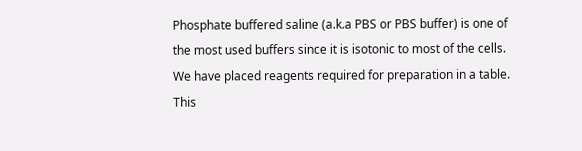Phosphate buffered saline (a.k.a PBS or PBS buffer) is one of the most used buffers since it is isotonic to most of the cells. We have placed reagents required for preparation in a table. This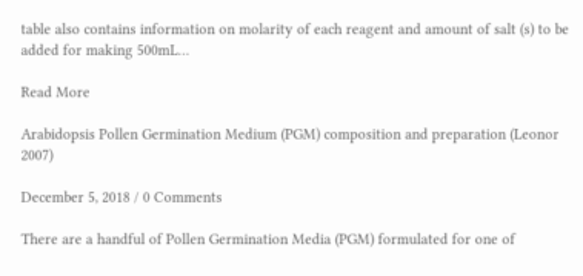table also contains information on molarity of each reagent and amount of salt (s) to be added for making 500mL…

Read More

Arabidopsis Pollen Germination Medium (PGM) composition and preparation (Leonor 2007)

December 5, 2018 / 0 Comments

There are a handful of Pollen Germination Media (PGM) formulated for one of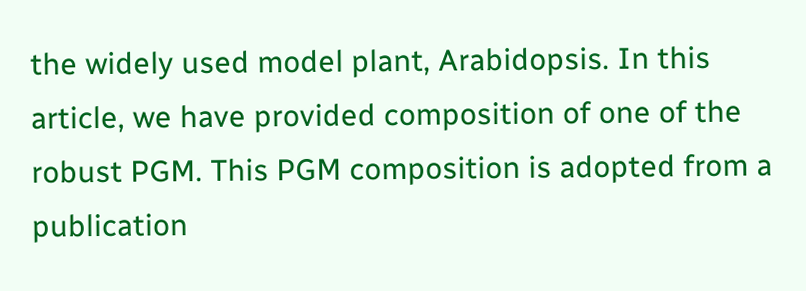the widely used model plant, Arabidopsis. In this article, we have provided composition of one of the robust PGM. This PGM composition is adopted from a publication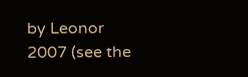by Leonor 2007 (see the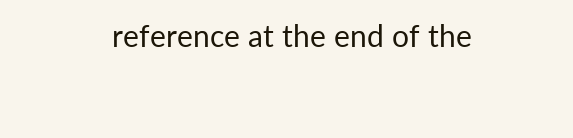reference at the end of the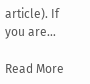article). If you are…

Read More